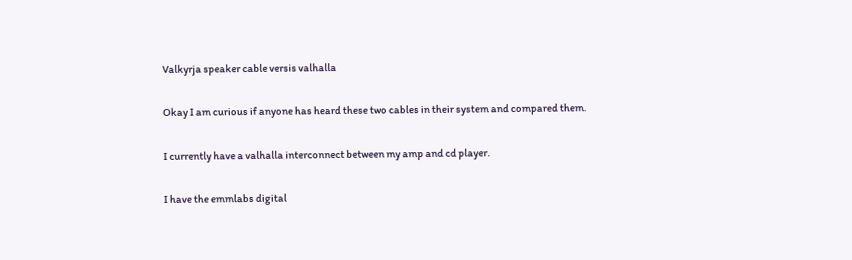Valkyrja speaker cable versis valhalla

Okay I am curious if anyone has heard these two cables in their system and compared them.

I currently have a valhalla interconnect between my amp and cd player.

I have the emmlabs digital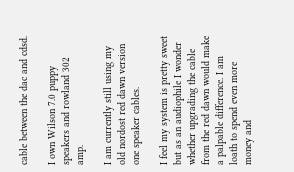cable between the dac and cdsd.

I own Wilson 7.0 puppy speakers and rowland 302 amp.

I am currently still using my old nordost red dawn version one speaker cables.

I feel my system is pretty sweet but as an audiophile I wonder whether upgrading the cable from the red dawn would make a palpable difference. I am loath to spend even more money and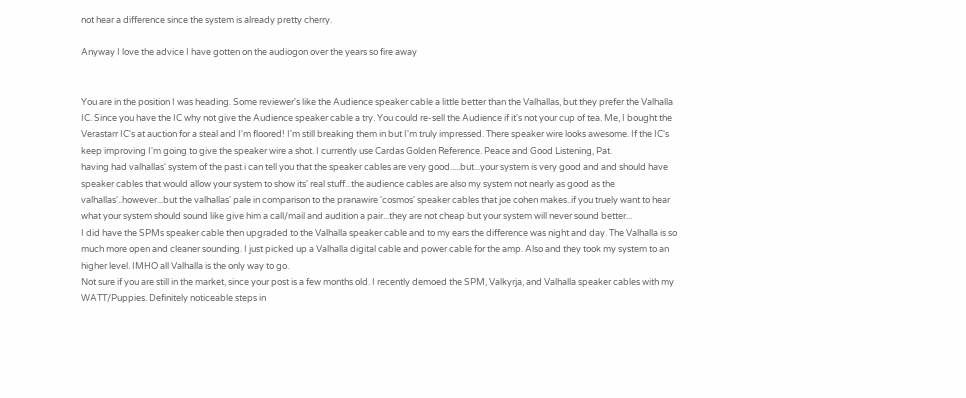not hear a difference since the system is already pretty cherry.

Anyway I love the advice I have gotten on the audiogon over the years so fire away


You are in the position I was heading. Some reviewer's like the Audience speaker cable a little better than the Valhallas, but they prefer the Valhalla IC. Since you have the IC why not give the Audience speaker cable a try. You could re-sell the Audience if it's not your cup of tea. Me, I bought the Verastarr IC's at auction for a steal and I'm floored! I'm still breaking them in but I'm truly impressed. There speaker wire looks awesome. If the IC's keep improving I'm going to give the speaker wire a shot. I currently use Cardas Golden Reference. Peace and Good Listening, Pat.
having had valhallas' system of the past i can tell you that the speaker cables are very good.....but...your system is very good and and should have speaker cables that would allow your system to show its' real stuff...the audience cables are also my system not nearly as good as the valhallas'..however...but the valhallas' pale in comparison to the pranawire 'cosmos' speaker cables that joe cohen makes..if you truely want to hear what your system should sound like give him a call/mail and audition a pair...they are not cheap but your system will never sound better...
I did have the SPMs speaker cable then upgraded to the Valhalla speaker cable and to my ears the difference was night and day. The Valhalla is so much more open and cleaner sounding. I just picked up a Valhalla digital cable and power cable for the amp. Also and they took my system to an higher level. IMHO all Valhalla is the only way to go.
Not sure if you are still in the market, since your post is a few months old. I recently demoed the SPM, Valkyrja, and Valhalla speaker cables with my WATT/Puppies. Definitely noticeable steps in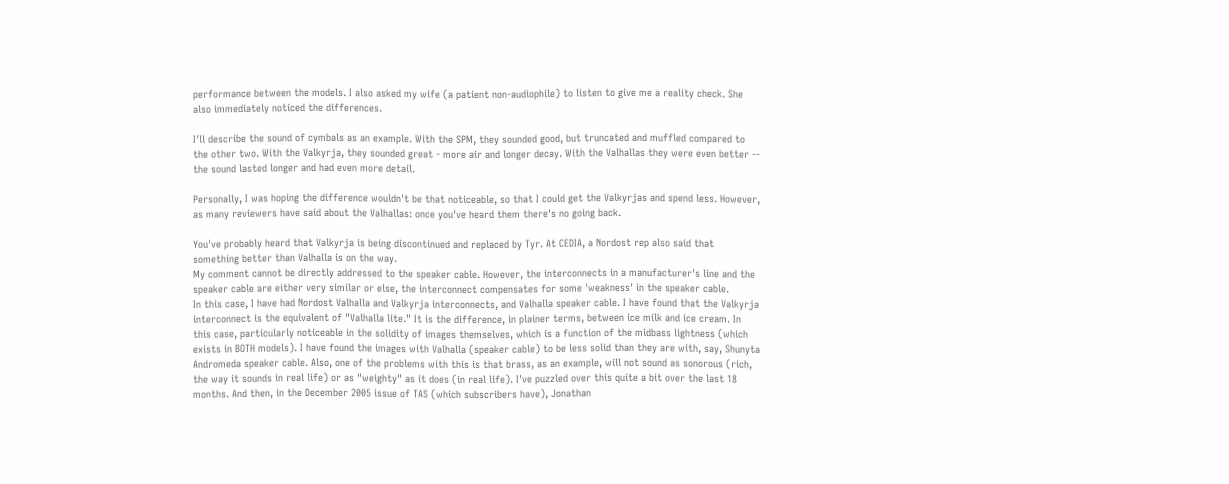performance between the models. I also asked my wife (a patient non-audiophile) to listen to give me a reality check. She also immediately noticed the differences.

I'll describe the sound of cymbals as an example. With the SPM, they sounded good, but truncated and muffled compared to the other two. With the Valkyrja, they sounded great - more air and longer decay. With the Valhallas they were even better -- the sound lasted longer and had even more detail.

Personally, I was hoping the difference wouldn't be that noticeable, so that I could get the Valkyrjas and spend less. However, as many reviewers have said about the Valhallas: once you've heard them there's no going back.

You've probably heard that Valkyrja is being discontinued and replaced by Tyr. At CEDIA, a Nordost rep also said that something better than Valhalla is on the way.
My comment cannot be directly addressed to the speaker cable. However, the interconnects in a manufacturer's line and the speaker cable are either very similar or else, the interconnect compensates for some 'weakness' in the speaker cable.
In this case, I have had Nordost Valhalla and Valkyrja interconnects, and Valhalla speaker cable. I have found that the Valkyrja interconnect is the equivalent of "Valhalla lite." It is the difference, in plainer terms, between ice milk and ice cream. In this case, particularly noticeable in the solidity of images themselves, which is a function of the midbass lightness (which exists in BOTH models). I have found the images with Valhalla (speaker cable) to be less solid than they are with, say, Shunyta Andromeda speaker cable. Also, one of the problems with this is that brass, as an example, will not sound as sonorous (rich, the way it sounds in real life) or as "weighty" as it does (in real life). I've puzzled over this quite a bit over the last 18 months. And then, in the December 2005 issue of TAS (which subscribers have), Jonathan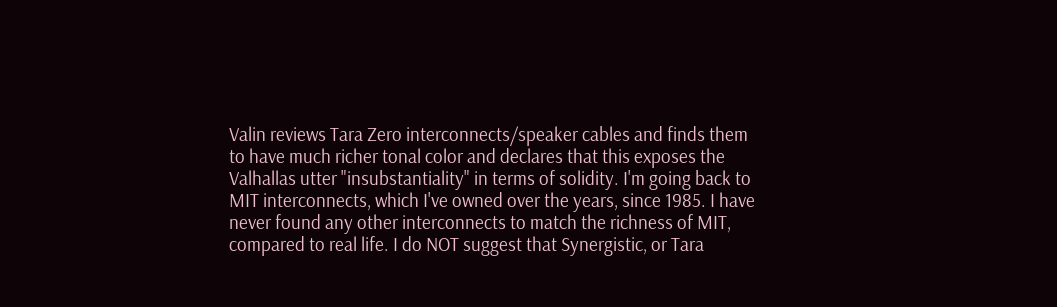Valin reviews Tara Zero interconnects/speaker cables and finds them to have much richer tonal color and declares that this exposes the Valhallas utter "insubstantiality" in terms of solidity. I'm going back to MIT interconnects, which I've owned over the years, since 1985. I have never found any other interconnects to match the richness of MIT, compared to real life. I do NOT suggest that Synergistic, or Tara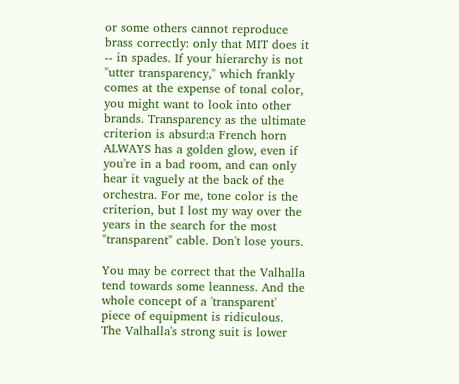or some others cannot reproduce brass correctly: only that MIT does it -- in spades. If your hierarchy is not "utter transparency," which frankly comes at the expense of tonal color, you might want to look into other brands. Transparency as the ultimate criterion is absurd:a French horn ALWAYS has a golden glow, even if you're in a bad room, and can only hear it vaguely at the back of the orchestra. For me, tone color is the criterion, but I lost my way over the years in the search for the most "transparent" cable. Don't lose yours.

You may be correct that the Valhalla tend towards some leanness. And the whole concept of a 'transparent' piece of equipment is ridiculous. The Valhalla's strong suit is lower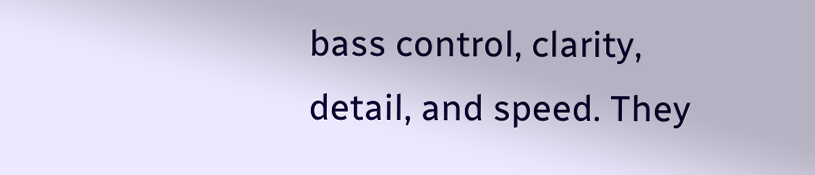bass control, clarity, detail, and speed. They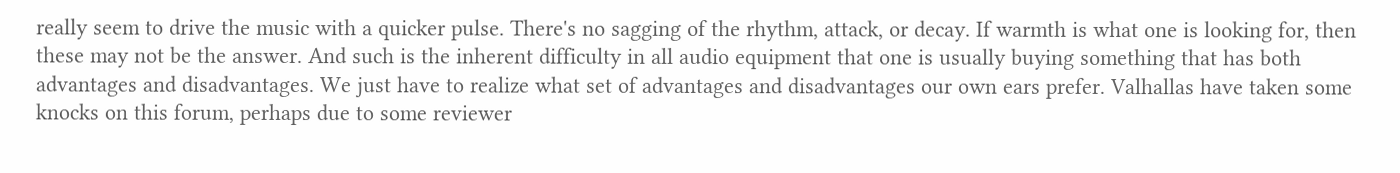really seem to drive the music with a quicker pulse. There's no sagging of the rhythm, attack, or decay. If warmth is what one is looking for, then these may not be the answer. And such is the inherent difficulty in all audio equipment that one is usually buying something that has both advantages and disadvantages. We just have to realize what set of advantages and disadvantages our own ears prefer. Valhallas have taken some knocks on this forum, perhaps due to some reviewer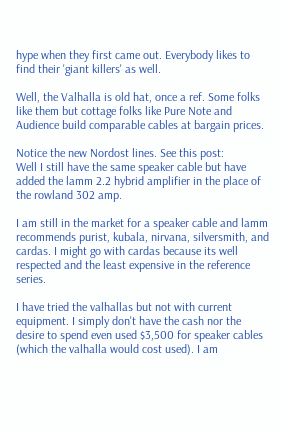hype when they first came out. Everybody likes to find their 'giant killers' as well.

Well, the Valhalla is old hat, once a ref. Some folks like them but cottage folks like Pure Note and Audience build comparable cables at bargain prices.

Notice the new Nordost lines. See this post:
Well I still have the same speaker cable but have added the lamm 2.2 hybrid amplifier in the place of the rowland 302 amp.

I am still in the market for a speaker cable and lamm recommends purist, kubala, nirvana, silversmith, and cardas. I might go with cardas because its well respected and the least expensive in the reference series.

I have tried the valhallas but not with current equipment. I simply don't have the cash nor the desire to spend even used $3,500 for speaker cables (which the valhalla would cost used). I am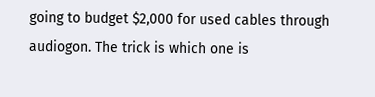going to budget $2,000 for used cables through audiogon. The trick is which one is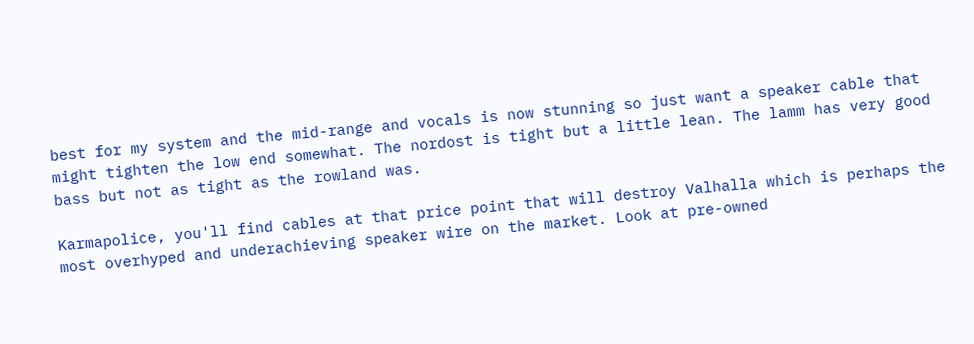best for my system and the mid-range and vocals is now stunning so just want a speaker cable that might tighten the low end somewhat. The nordost is tight but a little lean. The lamm has very good bass but not as tight as the rowland was.

Karmapolice, you'll find cables at that price point that will destroy Valhalla which is perhaps the most overhyped and underachieving speaker wire on the market. Look at pre-owned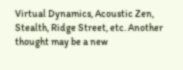Virtual Dynamics, Acoustic Zen, Stealth, Ridge Street, etc. Another thought may be a new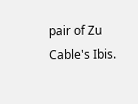pair of Zu Cable's Ibis.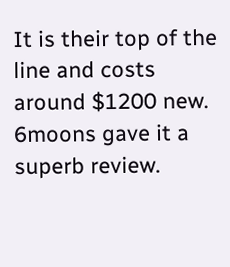It is their top of the line and costs around $1200 new. 6moons gave it a superb review.